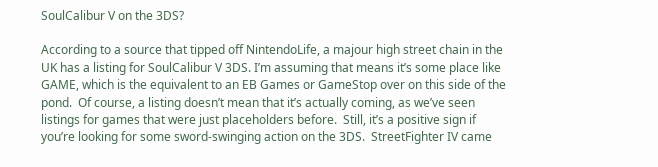SoulCalibur V on the 3DS?

According to a source that tipped off NintendoLife, a majour high street chain in the UK has a listing for SoulCalibur V 3DS. I’m assuming that means it’s some place like GAME, which is the equivalent to an EB Games or GameStop over on this side of the pond.  Of course, a listing doesn’t mean that it’s actually coming, as we’ve seen listings for games that were just placeholders before.  Still, it’s a positive sign if you’re looking for some sword-swinging action on the 3DS.  StreetFighter IV came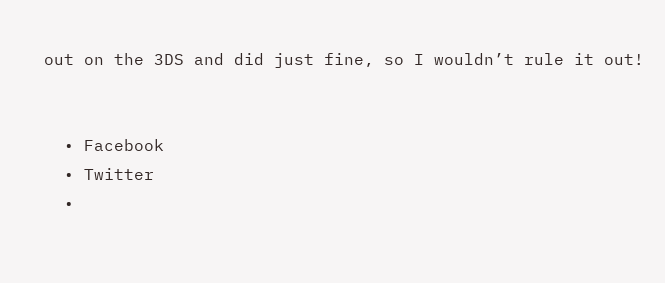out on the 3DS and did just fine, so I wouldn’t rule it out!


  • Facebook
  • Twitter
  •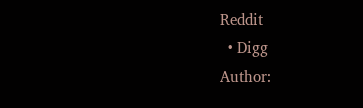Reddit
  • Digg
Author: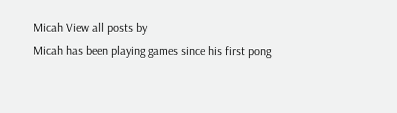Micah View all posts by
Micah has been playing games since his first pong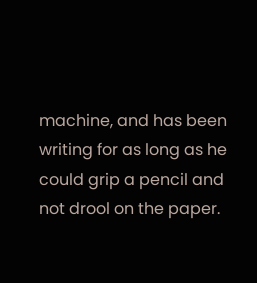machine, and has been writing for as long as he could grip a pencil and not drool on the paper.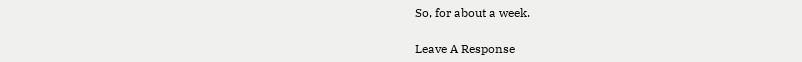So, for about a week.

Leave A Response